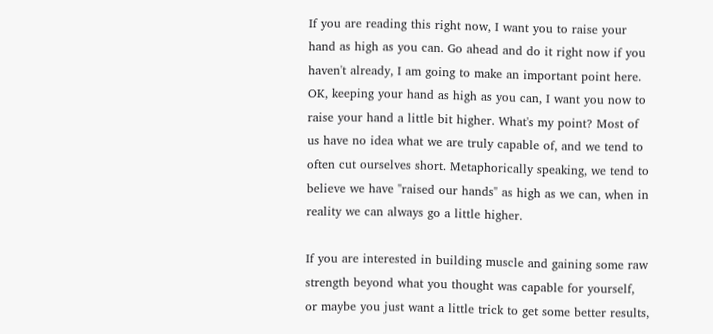If you are reading this right now, I want you to raise your hand as high as you can. Go ahead and do it right now if you haven't already, I am going to make an important point here. OK, keeping your hand as high as you can, I want you now to raise your hand a little bit higher. What's my point? Most of us have no idea what we are truly capable of, and we tend to often cut ourselves short. Metaphorically speaking, we tend to believe we have "raised our hands" as high as we can, when in reality we can always go a little higher.

If you are interested in building muscle and gaining some raw strength beyond what you thought was capable for yourself, or maybe you just want a little trick to get some better results,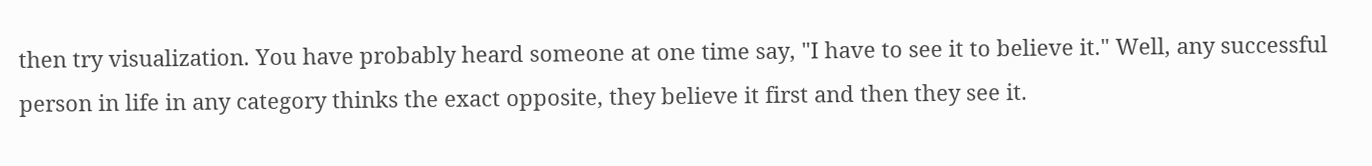then try visualization. You have probably heard someone at one time say, "I have to see it to believe it." Well, any successful person in life in any category thinks the exact opposite, they believe it first and then they see it.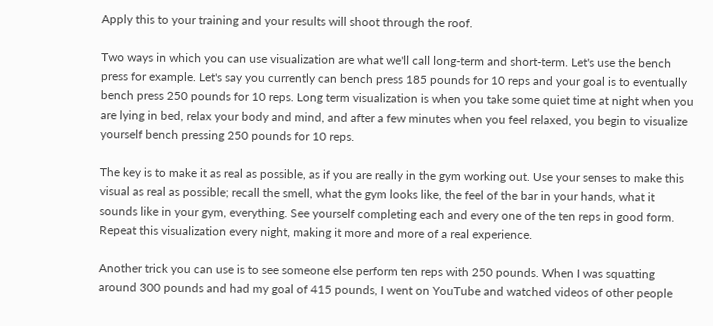Apply this to your training and your results will shoot through the roof.

Two ways in which you can use visualization are what we'll call long-term and short-term. Let's use the bench press for example. Let's say you currently can bench press 185 pounds for 10 reps and your goal is to eventually bench press 250 pounds for 10 reps. Long term visualization is when you take some quiet time at night when you are lying in bed, relax your body and mind, and after a few minutes when you feel relaxed, you begin to visualize yourself bench pressing 250 pounds for 10 reps.

The key is to make it as real as possible, as if you are really in the gym working out. Use your senses to make this visual as real as possible; recall the smell, what the gym looks like, the feel of the bar in your hands, what it sounds like in your gym, everything. See yourself completing each and every one of the ten reps in good form. Repeat this visualization every night, making it more and more of a real experience.

Another trick you can use is to see someone else perform ten reps with 250 pounds. When I was squatting around 300 pounds and had my goal of 415 pounds, I went on YouTube and watched videos of other people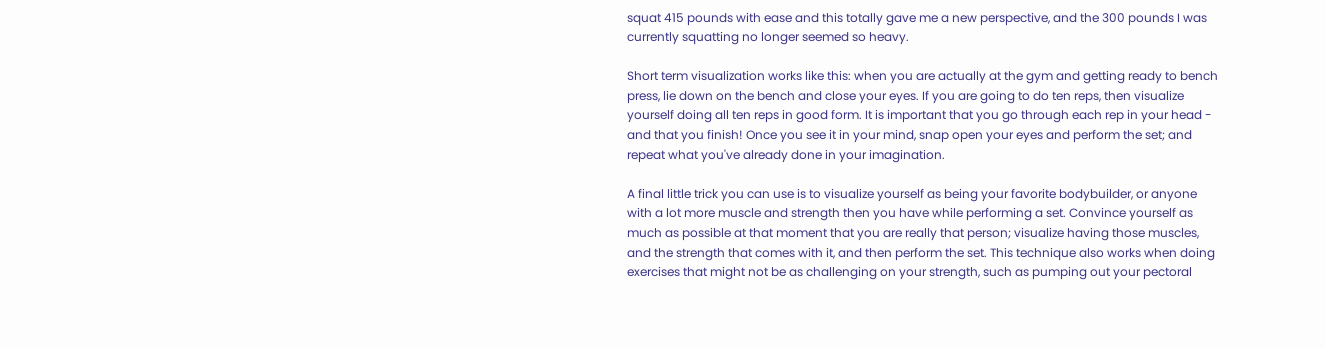squat 415 pounds with ease and this totally gave me a new perspective, and the 300 pounds I was currently squatting no longer seemed so heavy.

Short term visualization works like this: when you are actually at the gym and getting ready to bench press, lie down on the bench and close your eyes. If you are going to do ten reps, then visualize yourself doing all ten reps in good form. It is important that you go through each rep in your head - and that you finish! Once you see it in your mind, snap open your eyes and perform the set; and repeat what you've already done in your imagination.

A final little trick you can use is to visualize yourself as being your favorite bodybuilder, or anyone with a lot more muscle and strength then you have while performing a set. Convince yourself as much as possible at that moment that you are really that person; visualize having those muscles, and the strength that comes with it, and then perform the set. This technique also works when doing exercises that might not be as challenging on your strength, such as pumping out your pectoral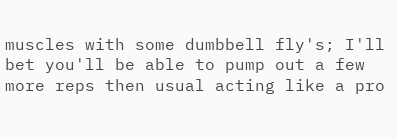muscles with some dumbbell fly's; I'll bet you'll be able to pump out a few more reps then usual acting like a pro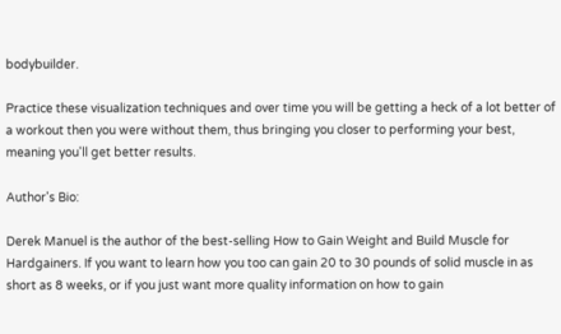bodybuilder.

Practice these visualization techniques and over time you will be getting a heck of a lot better of a workout then you were without them, thus bringing you closer to performing your best, meaning you'll get better results.

Author's Bio:

Derek Manuel is the author of the best-selling How to Gain Weight and Build Muscle for Hardgainers. If you want to learn how you too can gain 20 to 30 pounds of solid muscle in as short as 8 weeks, or if you just want more quality information on how to gain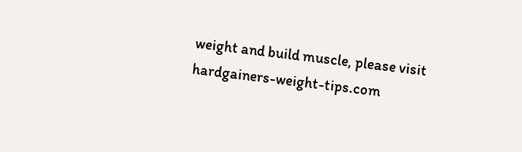weight and build muscle, please visit hardgainers-weight-tips.com